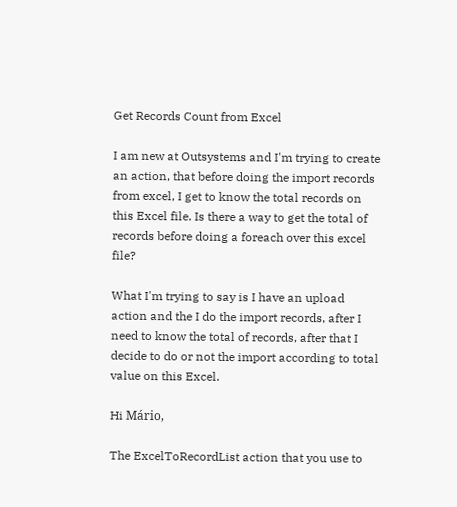Get Records Count from Excel

I am new at Outsystems and I'm trying to create an action, that before doing the import records from excel, I get to know the total records on this Excel file. Is there a way to get the total of records before doing a foreach over this excel file?

What I'm trying to say is I have an upload action and the I do the import records, after I need to know the total of records, after that I decide to do or not the import according to total value on this Excel.

Hi Mário,

The ExcelToRecordList action that you use to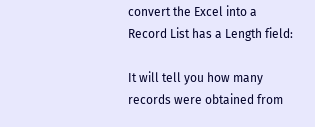convert the Excel into a Record List has a Length field:

It will tell you how many records were obtained from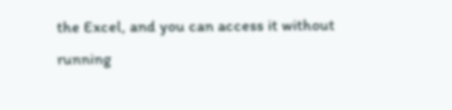the Excel, and you can access it without running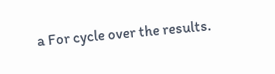a For cycle over the results.